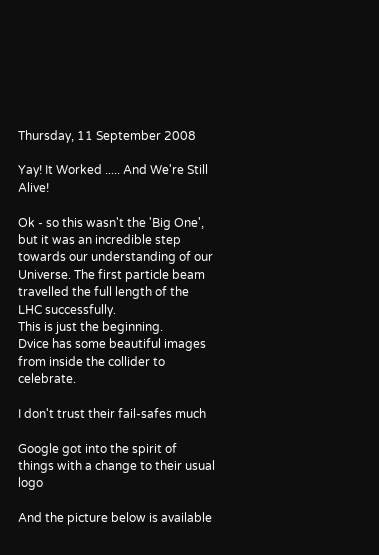Thursday, 11 September 2008

Yay! It Worked ..... And We're Still Alive!

Ok - so this wasn't the 'Big One', but it was an incredible step towards our understanding of our Universe. The first particle beam travelled the full length of the LHC successfully.
This is just the beginning.
Dvice has some beautiful images from inside the collider to celebrate.

I don't trust their fail-safes much

Google got into the spirit of things with a change to their usual logo

And the picture below is available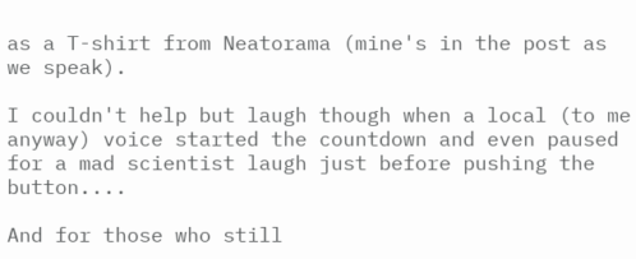as a T-shirt from Neatorama (mine's in the post as we speak).

I couldn't help but laugh though when a local (to me anyway) voice started the countdown and even paused for a mad scientist laugh just before pushing the button....

And for those who still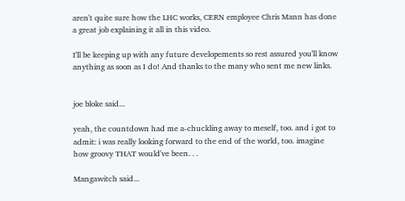aren't quite sure how the LHC works, CERN employee Chris Mann has done a great job explaining it all in this video.

I'll be keeping up with any future developements so rest assured you'll know anything as soon as I do! And thanks to the many who sent me new links.


joe bloke said...

yeah, the countdown had me a-chuckling away to meself, too. and i got to admit: i was really looking forward to the end of the world, too. imagine how groovy THAT would've been. . .

Mangawitch said...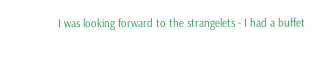I was looking forward to the strangelets - I had a buffet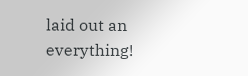laid out an everything!